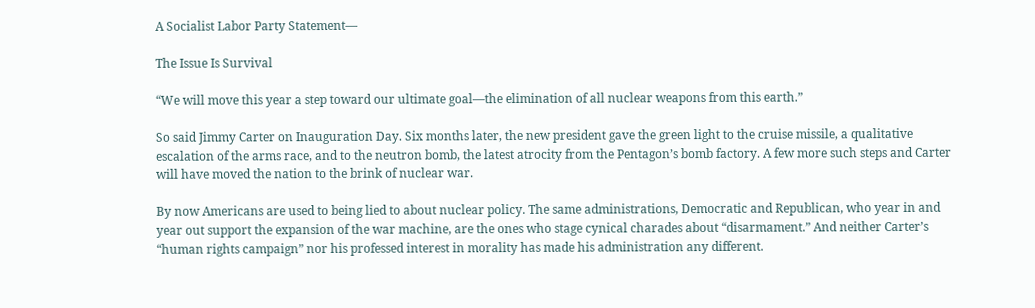A Socialist Labor Party Statement—

The Issue Is Survival

“We will move this year a step toward our ultimate goal—the elimination of all nuclear weapons from this earth.”

So said Jimmy Carter on Inauguration Day. Six months later, the new president gave the green light to the cruise missile, a qualitative escalation of the arms race, and to the neutron bomb, the latest atrocity from the Pentagon’s bomb factory. A few more such steps and Carter will have moved the nation to the brink of nuclear war.

By now Americans are used to being lied to about nuclear policy. The same administrations, Democratic and Republican, who year in and year out support the expansion of the war machine, are the ones who stage cynical charades about “disarmament.” And neither Carter’s “human rights campaign” nor his professed interest in morality has made his administration any different.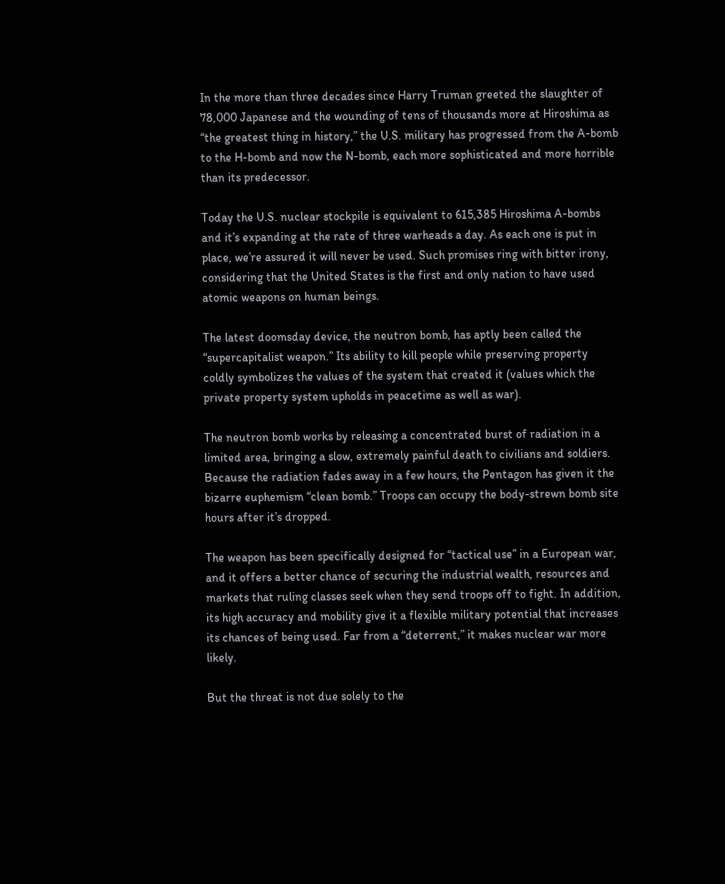In the more than three decades since Harry Truman greeted the slaughter of 78,000 Japanese and the wounding of tens of thousands more at Hiroshima as “the greatest thing in history,” the U.S. military has progressed from the A-bomb to the H-bomb and now the N-bomb, each more sophisticated and more horrible than its predecessor.

Today the U.S. nuclear stockpile is equivalent to 615,385 Hiroshima A-bombs and it’s expanding at the rate of three warheads a day. As each one is put in place, we’re assured it will never be used. Such promises ring with bitter irony, considering that the United States is the first and only nation to have used atomic weapons on human beings.

The latest doomsday device, the neutron bomb, has aptly been called the “supercapitalist weapon.” Its ability to kill people while preserving property coldly symbolizes the values of the system that created it (values which the private property system upholds in peacetime as well as war).

The neutron bomb works by releasing a concentrated burst of radiation in a limited area, bringing a slow, extremely painful death to civilians and soldiers. Because the radiation fades away in a few hours, the Pentagon has given it the bizarre euphemism “clean bomb.” Troops can occupy the body-strewn bomb site hours after it’s dropped.

The weapon has been specifically designed for “tactical use” in a European war, and it offers a better chance of securing the industrial wealth, resources and markets that ruling classes seek when they send troops off to fight. In addition, its high accuracy and mobility give it a flexible military potential that increases its chances of being used. Far from a “deterrent,” it makes nuclear war more likely.

But the threat is not due solely to the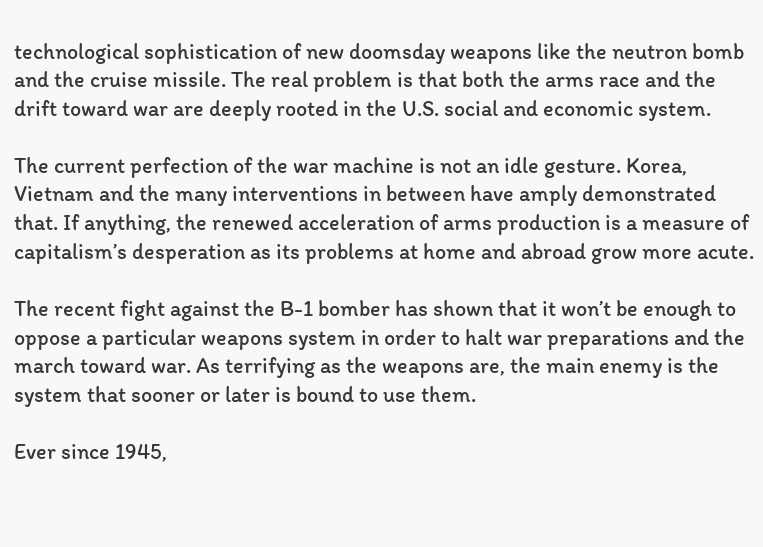technological sophistication of new doomsday weapons like the neutron bomb and the cruise missile. The real problem is that both the arms race and the drift toward war are deeply rooted in the U.S. social and economic system.

The current perfection of the war machine is not an idle gesture. Korea, Vietnam and the many interventions in between have amply demonstrated that. If anything, the renewed acceleration of arms production is a measure of capitalism’s desperation as its problems at home and abroad grow more acute.

The recent fight against the B-1 bomber has shown that it won’t be enough to oppose a particular weapons system in order to halt war preparations and the march toward war. As terrifying as the weapons are, the main enemy is the system that sooner or later is bound to use them.

Ever since 1945,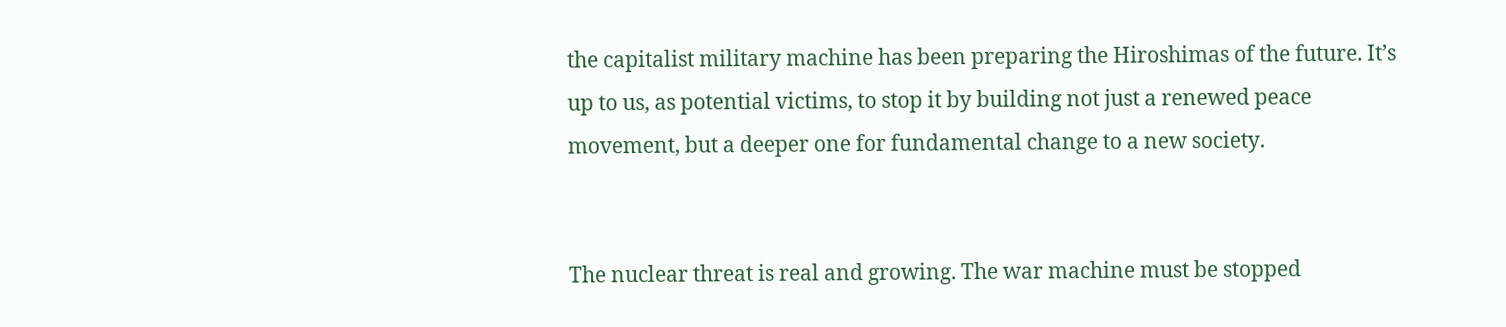the capitalist military machine has been preparing the Hiroshimas of the future. It’s up to us, as potential victims, to stop it by building not just a renewed peace movement, but a deeper one for fundamental change to a new society.


The nuclear threat is real and growing. The war machine must be stopped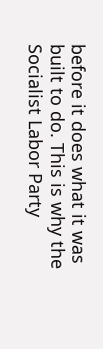before it does what it was built to do. This is why the Socialist Labor Party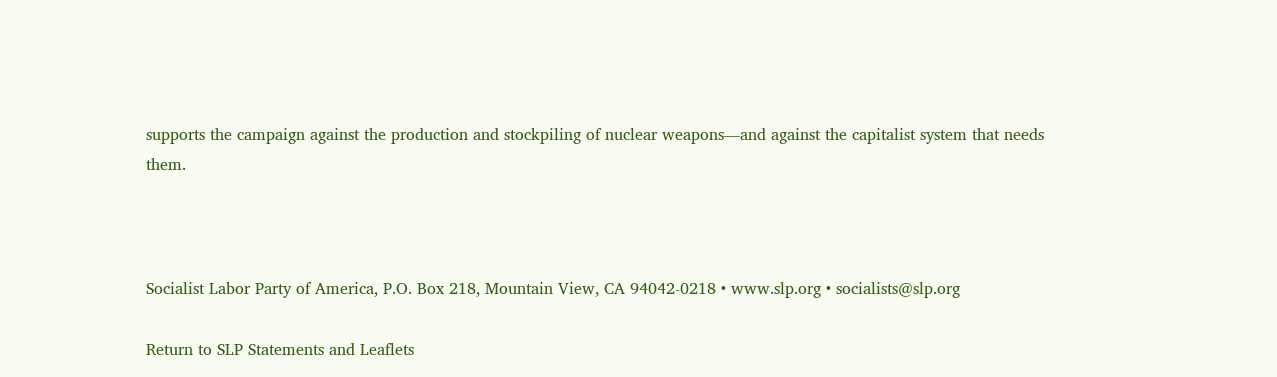supports the campaign against the production and stockpiling of nuclear weapons—and against the capitalist system that needs them.



Socialist Labor Party of America, P.O. Box 218, Mountain View, CA 94042-0218 • www.slp.org • socialists@slp.org

Return to SLP Statements and Leaflets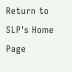Return to SLP's Home Page